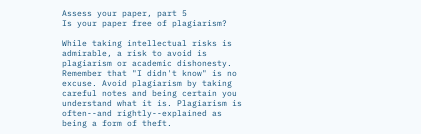Assess your paper, part 5
Is your paper free of plagiarism?

While taking intellectual risks is admirable, a risk to avoid is plagiarism or academic dishonesty. Remember that "I didn't know" is no excuse. Avoid plagiarism by taking careful notes and being certain you understand what it is. Plagiarism is often--and rightly--explained as being a form of theft.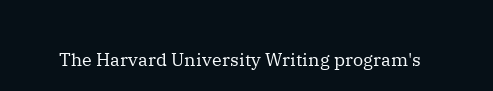The Harvard University Writing program's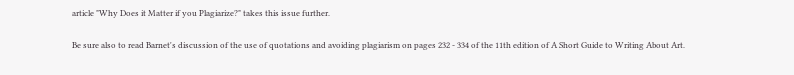article "Why Does it Matter if you Plagiarize?" takes this issue further.

Be sure also to read Barnet's discussion of the use of quotations and avoiding plagiarism on pages 232 - 334 of the 11th edition of A Short Guide to Writing About Art.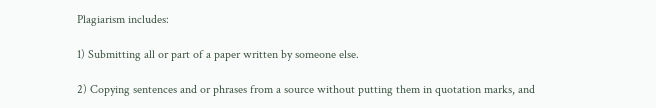Plagiarism includes:

1) Submitting all or part of a paper written by someone else.

2) Copying sentences and or phrases from a source without putting them in quotation marks, and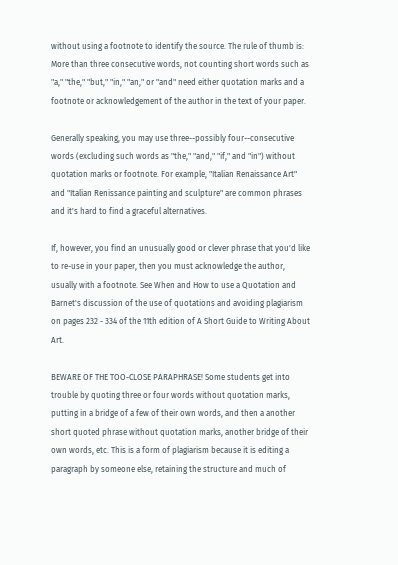without using a footnote to identify the source. The rule of thumb is: More than three consecutive words, not counting short words such as "a," "the," "but," "in," "an," or "and" need either quotation marks and a footnote or acknowledgement of the author in the text of your paper.

Generally speaking, you may use three--possibly four--consecutive words (excluding such words as "the," "and," "if," and "in") without quotation marks or footnote. For example, "Italian Renaissance Art" and "Italian Renissance painting and sculpture" are common phrases and it's hard to find a graceful alternatives.

If, however, you find an unusually good or clever phrase that you'd like to re-use in your paper, then you must acknowledge the author, usually with a footnote. See When and How to use a Quotation and Barnet's discussion of the use of quotations and avoiding plagiarism on pages 232 - 334 of the 11th edition of A Short Guide to Writing About Art.

BEWARE OF THE TOO-CLOSE PARAPHRASE! Some students get into trouble by quoting three or four words without quotation marks, putting in a bridge of a few of their own words, and then a another short quoted phrase without quotation marks, another bridge of their own words, etc. This is a form of plagiarism because it is editing a paragraph by someone else, retaining the structure and much of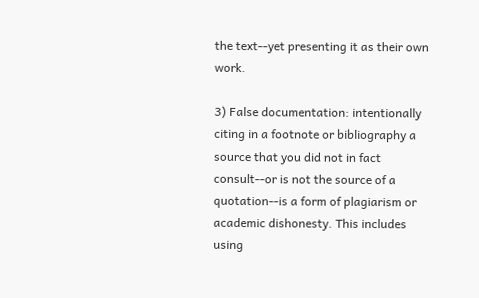the text--yet presenting it as their own work.

3) False documentation: intentionally citing in a footnote or bibliography a source that you did not in fact consult--or is not the source of a quotation--is a form of plagiarism or academic dishonesty. This includes using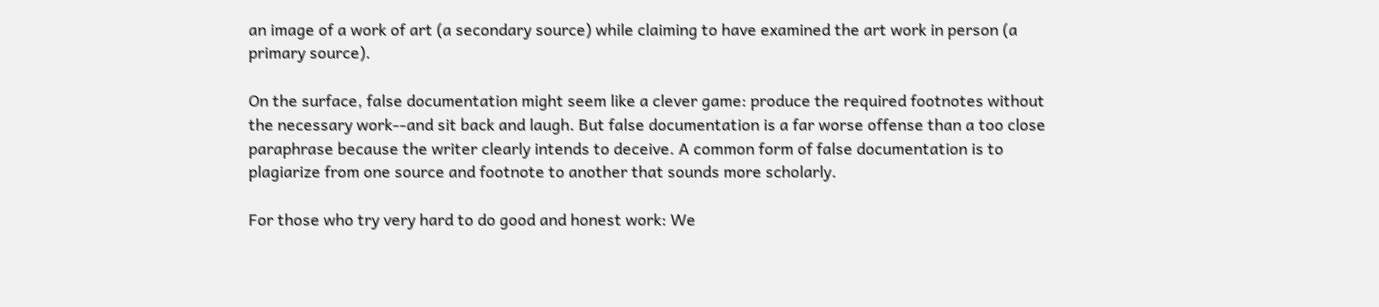an image of a work of art (a secondary source) while claiming to have examined the art work in person (a primary source).

On the surface, false documentation might seem like a clever game: produce the required footnotes without the necessary work--and sit back and laugh. But false documentation is a far worse offense than a too close paraphrase because the writer clearly intends to deceive. A common form of false documentation is to plagiarize from one source and footnote to another that sounds more scholarly.

For those who try very hard to do good and honest work: We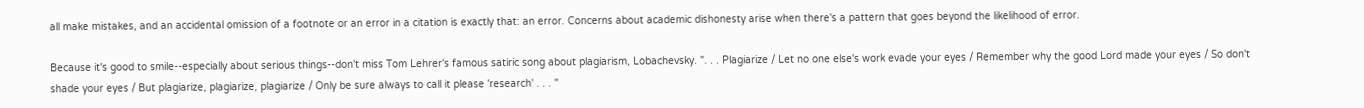all make mistakes, and an accidental omission of a footnote or an error in a citation is exactly that: an error. Concerns about academic dishonesty arise when there's a pattern that goes beyond the likelihood of error.

Because it's good to smile--especially about serious things--don't miss Tom Lehrer's famous satiric song about plagiarism, Lobachevsky. ". . . Plagiarize / Let no one else's work evade your eyes / Remember why the good Lord made your eyes / So don't shade your eyes / But plagiarize, plagiarize, plagiarize / Only be sure always to call it please 'research' . . . "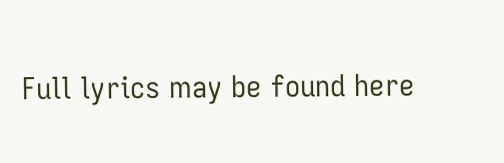Full lyrics may be found here